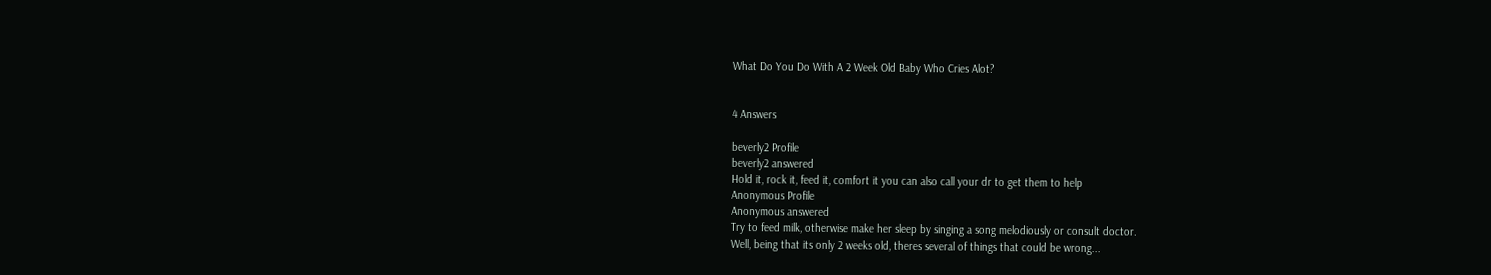What Do You Do With A 2 Week Old Baby Who Cries Alot?


4 Answers

beverly2 Profile
beverly2 answered
Hold it, rock it, feed it, comfort it you can also call your dr to get them to help
Anonymous Profile
Anonymous answered
Try to feed milk, otherwise make her sleep by singing a song melodiously or consult doctor.
Well, being that its only 2 weeks old, theres several of things that could be wrong...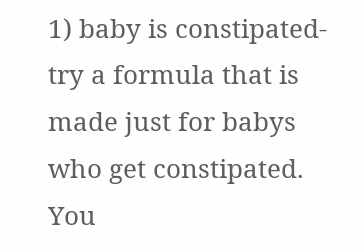1) baby is constipated-
try a formula that is made just for babys who get constipated. You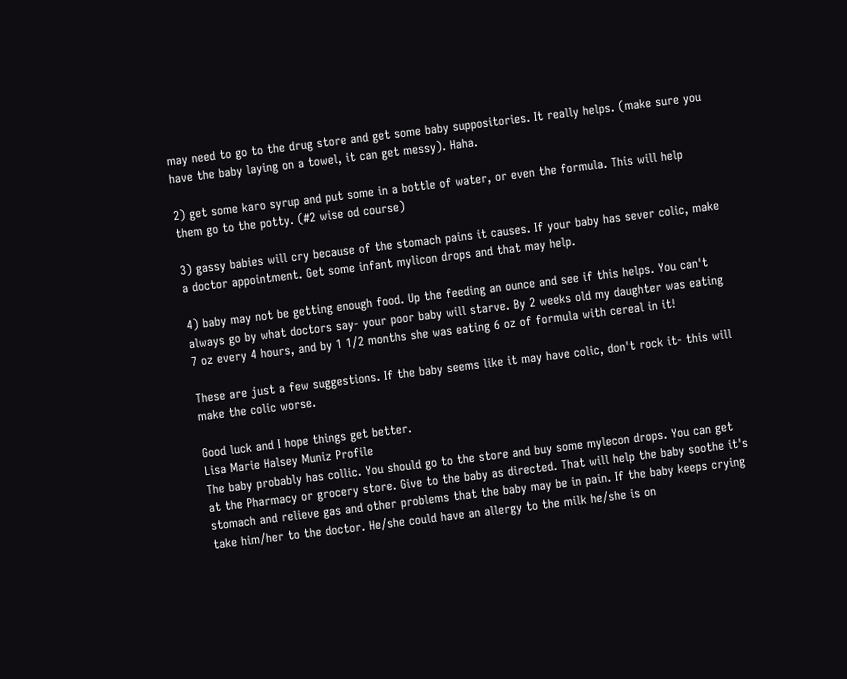may need to go to the drug store and get some baby suppositories. It really helps. (make sure you have the baby laying on a towel, it can get messy). Haha.

2) get some karo syrup and put some in a bottle of water, or even the formula. This will help them go to the potty. (#2 wise od course)

3) gassy babies will cry because of the stomach pains it causes. If your baby has sever colic, make a doctor appointment. Get some infant mylicon drops and that may help.

4) baby may not be getting enough food. Up the feeding an ounce and see if this helps. You can't always go by what doctors say- your poor baby will starve. By 2 weeks old my daughter was eating 7 oz every 4 hours, and by 1 1/2 months she was eating 6 oz of formula with cereal in it!

These are just a few suggestions. If the baby seems like it may have colic, don't rock it- this will make the colic worse.

Good luck and I hope things get better.
Lisa Marie Halsey Muniz Profile
The baby probably has collic. You should go to the store and buy some mylecon drops. You can get at the Pharmacy or grocery store. Give to the baby as directed. That will help the baby soothe it's stomach and relieve gas and other problems that the baby may be in pain. If the baby keeps crying take him/her to the doctor. He/she could have an allergy to the milk he/she is on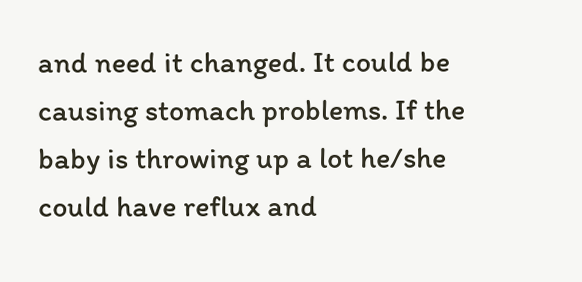and need it changed. It could be causing stomach problems. If the baby is throwing up a lot he/she could have reflux and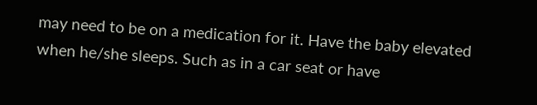may need to be on a medication for it. Have the baby elevated when he/she sleeps. Such as in a car seat or have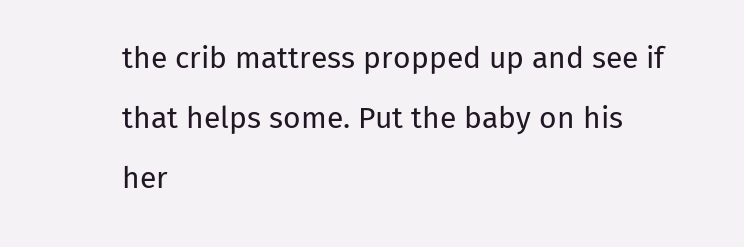the crib mattress propped up and see if that helps some. Put the baby on his her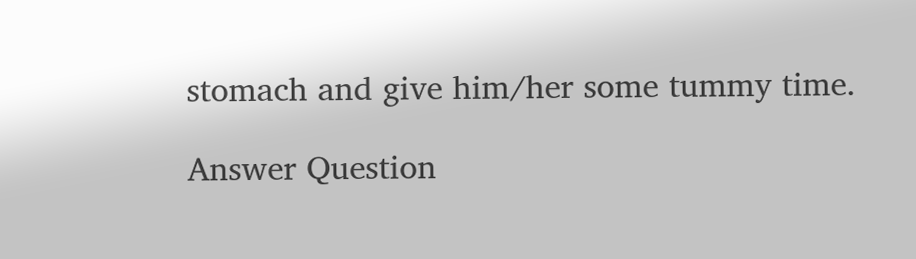stomach and give him/her some tummy time.

Answer Question